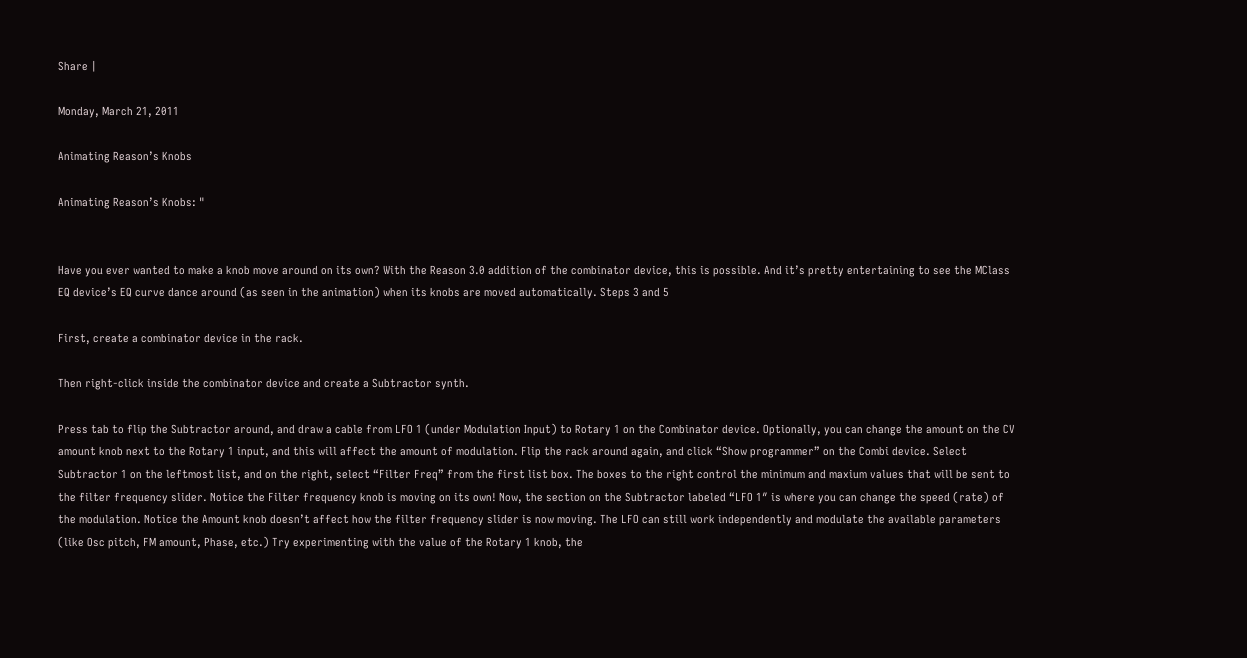Share |

Monday, March 21, 2011

Animating Reason’s Knobs

Animating Reason’s Knobs: "


Have you ever wanted to make a knob move around on its own? With the Reason 3.0 addition of the combinator device, this is possible. And it’s pretty entertaining to see the MClass EQ device’s EQ curve dance around (as seen in the animation) when its knobs are moved automatically. Steps 3 and 5

First, create a combinator device in the rack.

Then right-click inside the combinator device and create a Subtractor synth.

Press tab to flip the Subtractor around, and draw a cable from LFO 1 (under Modulation Input) to Rotary 1 on the Combinator device. Optionally, you can change the amount on the CV amount knob next to the Rotary 1 input, and this will affect the amount of modulation. Flip the rack around again, and click “Show programmer” on the Combi device. Select Subtractor 1 on the leftmost list, and on the right, select “Filter Freq” from the first list box. The boxes to the right control the minimum and maxium values that will be sent to the filter frequency slider. Notice the Filter frequency knob is moving on its own! Now, the section on the Subtractor labeled “LFO 1″ is where you can change the speed (rate) of the modulation. Notice the Amount knob doesn’t affect how the filter frequency slider is now moving. The LFO can still work independently and modulate the available parameters (like Osc pitch, FM amount, Phase, etc.) Try experimenting with the value of the Rotary 1 knob, the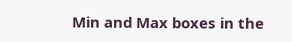Min and Max boxes in the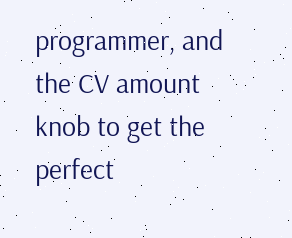programmer, and the CV amount knob to get the perfect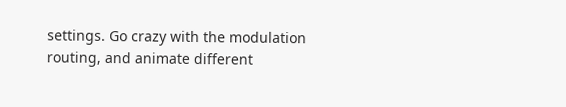settings. Go crazy with the modulation routing, and animate different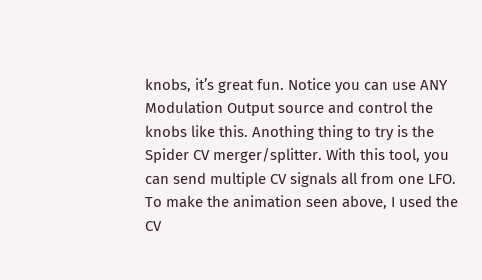knobs, it’s great fun. Notice you can use ANY Modulation Output source and control the knobs like this. Anothing thing to try is the Spider CV merger/splitter. With this tool, you can send multiple CV signals all from one LFO. To make the animation seen above, I used the CV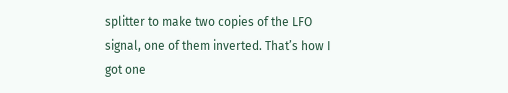splitter to make two copies of the LFO signal, one of them inverted. That’s how I got one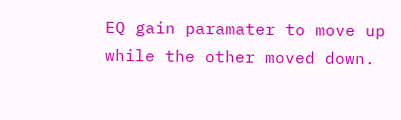EQ gain paramater to move up while the other moved down.